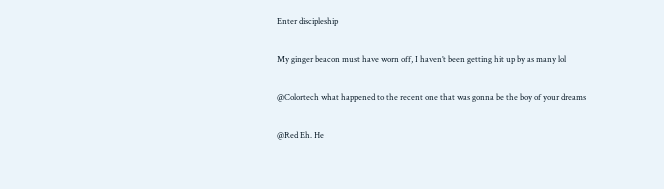Enter discipleship

My ginger beacon must have worn off, I haven’t been getting hit up by as many lol

@Colortech what happened to the recent one that was gonna be the boy of your dreams

@Red Eh. He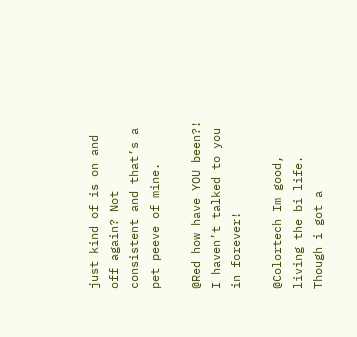just kind of is on and off again? Not consistent and that’s a pet peeve of mine.

@Red how have YOU been?! I haven’t talked to you in forever!

@Colortech Im good, living the bi life. Though i got a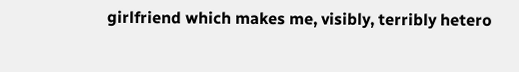girlfriend which makes me, visibly, terribly hetero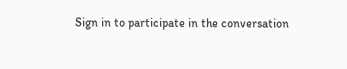Sign in to participate in the conversation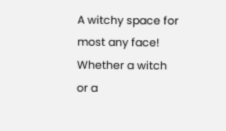A witchy space for most any face! Whether a witch or a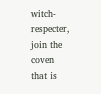witch-respecter, join the coven that is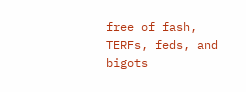free of fash, TERFs, feds, and bigots